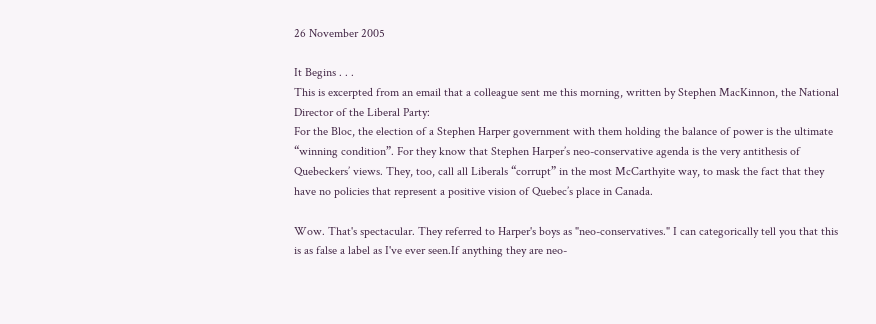26 November 2005

It Begins . . .
This is excerpted from an email that a colleague sent me this morning, written by Stephen MacKinnon, the National Director of the Liberal Party:
For the Bloc, the election of a Stephen Harper government with them holding the balance of power is the ultimate “winning condition”. For they know that Stephen Harper’s neo-conservative agenda is the very antithesis of Quebeckers’ views. They, too, call all Liberals “corrupt” in the most McCarthyite way, to mask the fact that they have no policies that represent a positive vision of Quebec’s place in Canada.

Wow. That's spectacular. They referred to Harper's boys as "neo-conservatives." I can categorically tell you that this is as false a label as I've ever seen.If anything they are neo-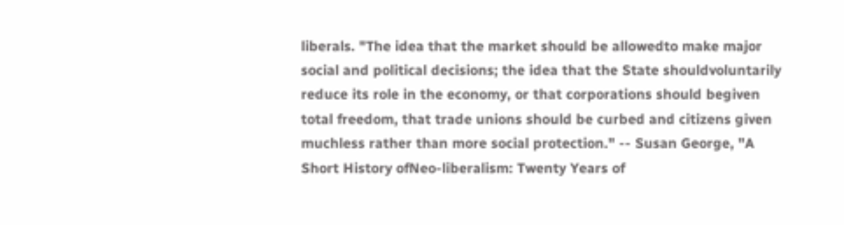liberals. "The idea that the market should be allowedto make major social and political decisions; the idea that the State shouldvoluntarily reduce its role in the economy, or that corporations should begiven total freedom, that trade unions should be curbed and citizens given muchless rather than more social protection." -- Susan George, "A Short History ofNeo-liberalism: Twenty Years of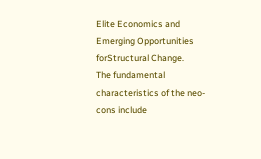Elite Economics and Emerging Opportunities forStructural Change.
The fundamental characteristics of the neo-cons include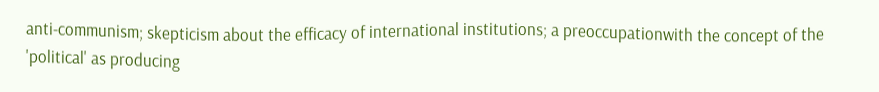anti-communism; skepticism about the efficacy of international institutions; a preoccupationwith the concept of the 'political' as producing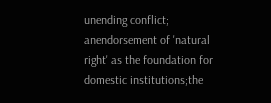unending conflict; anendorsement of 'natural right' as the foundation for domestic institutions;the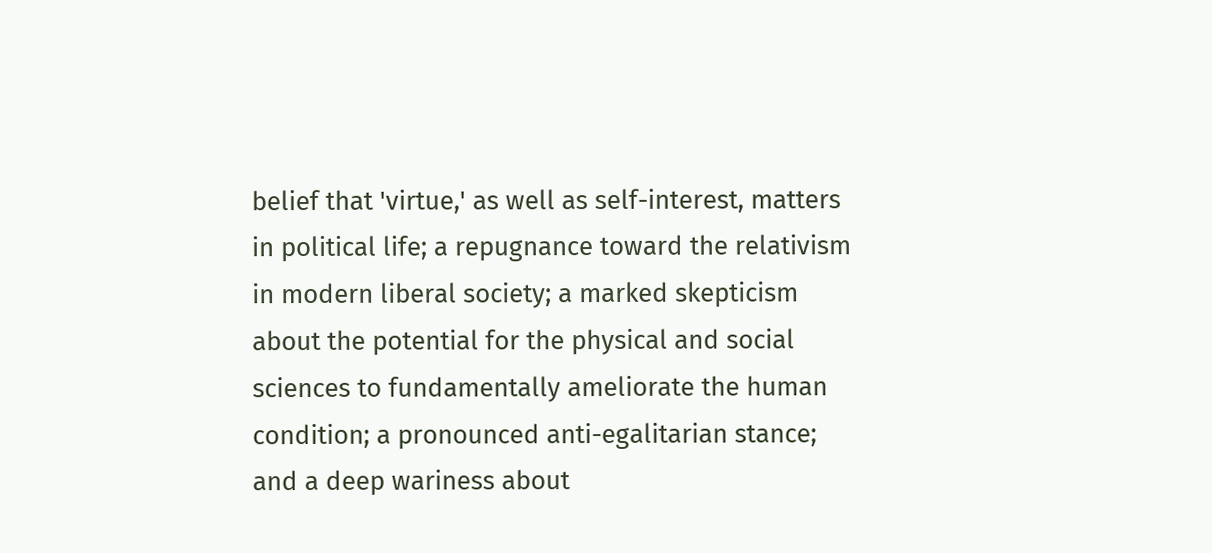belief that 'virtue,' as well as self-interest, matters in political life; a repugnance toward the relativism in modern liberal society; a marked skepticism about the potential for the physical and social sciences to fundamentally ameliorate the human condition; a pronounced anti-egalitarian stance; and a deep wariness about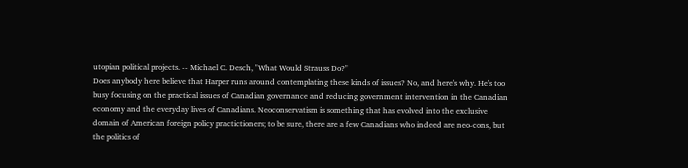utopian political projects. -- Michael C. Desch, "What Would Strauss Do?"
Does anybody here believe that Harper runs around contemplating these kinds of issues? No, and here's why. He's too busy focusing on the practical issues of Canadian governance and reducing government intervention in the Canadian economy and the everyday lives of Canadians. Neoconservatism is something that has evolved into the exclusive domain of American foreign policy practictioners; to be sure, there are a few Canadians who indeed are neo-cons, but the politics of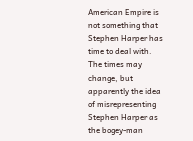American Empire is not something that Stephen Harper has time to deal with. The times may change, but apparently the idea of misrepresenting Stephen Harper as the bogey-man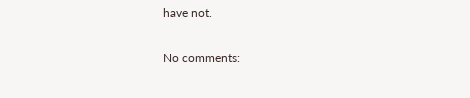have not.

No comments: